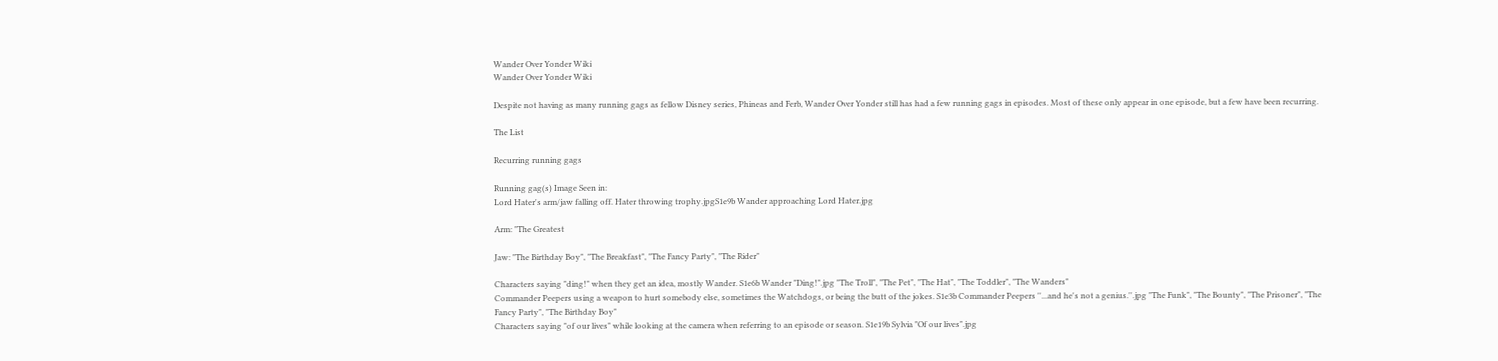Wander Over Yonder Wiki
Wander Over Yonder Wiki

Despite not having as many running gags as fellow Disney series, Phineas and Ferb, Wander Over Yonder still has had a few running gags in episodes. Most of these only appear in one episode, but a few have been recurring.

The List

Recurring running gags

Running gag(s) Image Seen in:
Lord Hater's arm/jaw falling off. Hater throwing trophy.jpgS1e9b Wander approaching Lord Hater.jpg

Arm: "The Greatest

Jaw: "The Birthday Boy", "The Breakfast", "The Fancy Party", "The Rider"

Characters saying "ding!" when they get an idea, mostly Wander. S1e6b Wander "Ding!".jpg "The Troll", "The Pet", "The Hat", "The Toddler", "The Wanders"
Commander Peepers using a weapon to hurt somebody else, sometimes the Watchdogs, or being the butt of the jokes. S1e3b Commander Peepers ''...and he's not a genius.''.jpg "The Funk", "The Bounty", "The Prisoner", "The Fancy Party", "The Birthday Boy"
Characters saying "of our lives" while looking at the camera when referring to an episode or season. S1e19b Sylvia "Of our lives".jpg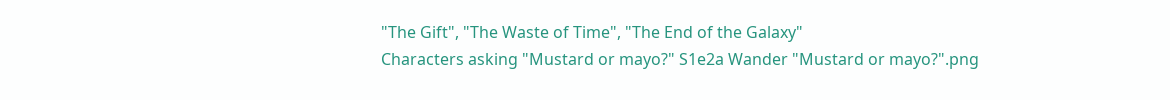"The Gift", "The Waste of Time", "The End of the Galaxy"
Characters asking "Mustard or mayo?" S1e2a Wander "Mustard or mayo?".png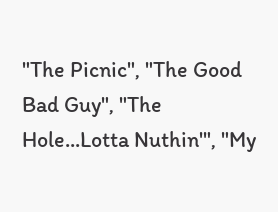"The Picnic", "The Good Bad Guy", "The Hole...Lotta Nuthin'", "My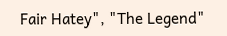Fair Hatey", "The Legend"